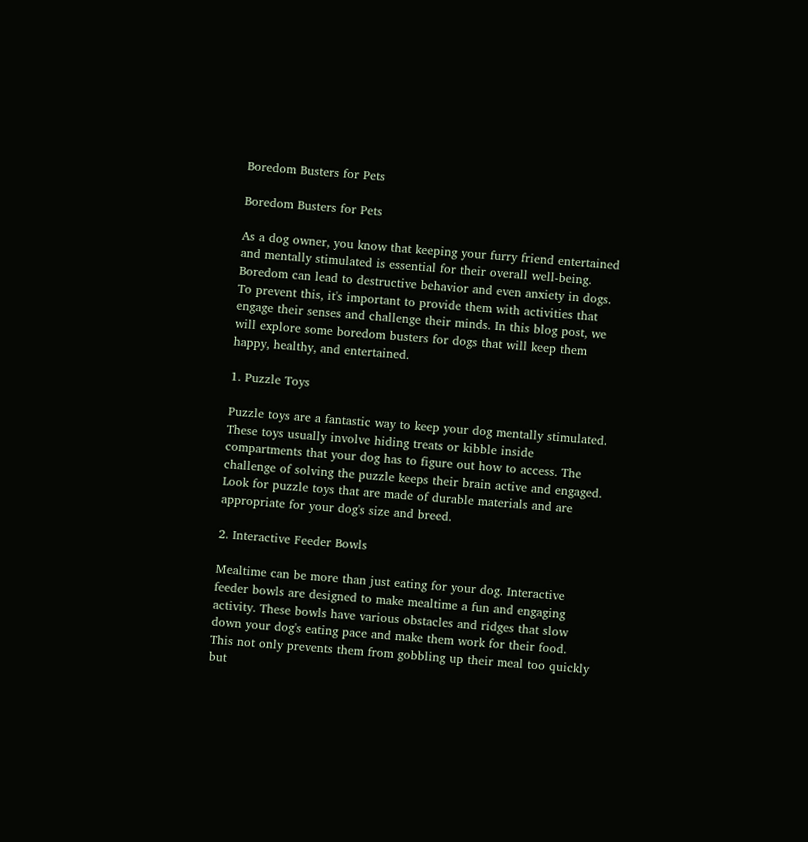Boredom Busters for Pets

Boredom Busters for Pets

As a dog owner, you know that keeping your furry friend entertained and mentally stimulated is essential for their overall well-being. Boredom can lead to destructive behavior and even anxiety in dogs. To prevent this, it's important to provide them with activities that engage their senses and challenge their minds. In this blog post, we will explore some boredom busters for dogs that will keep them happy, healthy, and entertained.

1. Puzzle Toys

Puzzle toys are a fantastic way to keep your dog mentally stimulated. These toys usually involve hiding treats or kibble inside compartments that your dog has to figure out how to access. The challenge of solving the puzzle keeps their brain active and engaged. Look for puzzle toys that are made of durable materials and are appropriate for your dog's size and breed.

2. Interactive Feeder Bowls

Mealtime can be more than just eating for your dog. Interactive feeder bowls are designed to make mealtime a fun and engaging activity. These bowls have various obstacles and ridges that slow down your dog's eating pace and make them work for their food. This not only prevents them from gobbling up their meal too quickly but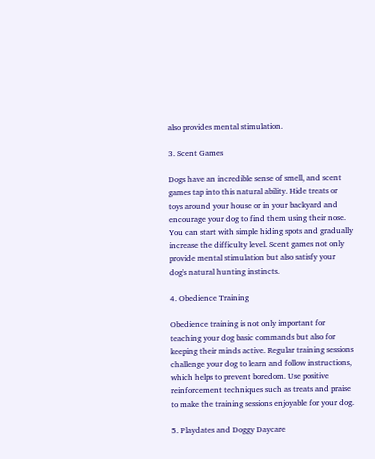also provides mental stimulation.

3. Scent Games

Dogs have an incredible sense of smell, and scent games tap into this natural ability. Hide treats or toys around your house or in your backyard and encourage your dog to find them using their nose. You can start with simple hiding spots and gradually increase the difficulty level. Scent games not only provide mental stimulation but also satisfy your dog's natural hunting instincts.

4. Obedience Training

Obedience training is not only important for teaching your dog basic commands but also for keeping their minds active. Regular training sessions challenge your dog to learn and follow instructions, which helps to prevent boredom. Use positive reinforcement techniques such as treats and praise to make the training sessions enjoyable for your dog.

5. Playdates and Doggy Daycare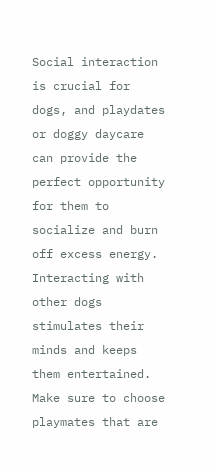Social interaction is crucial for dogs, and playdates or doggy daycare can provide the perfect opportunity for them to socialize and burn off excess energy. Interacting with other dogs stimulates their minds and keeps them entertained. Make sure to choose playmates that are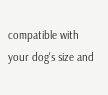compatible with your dog's size and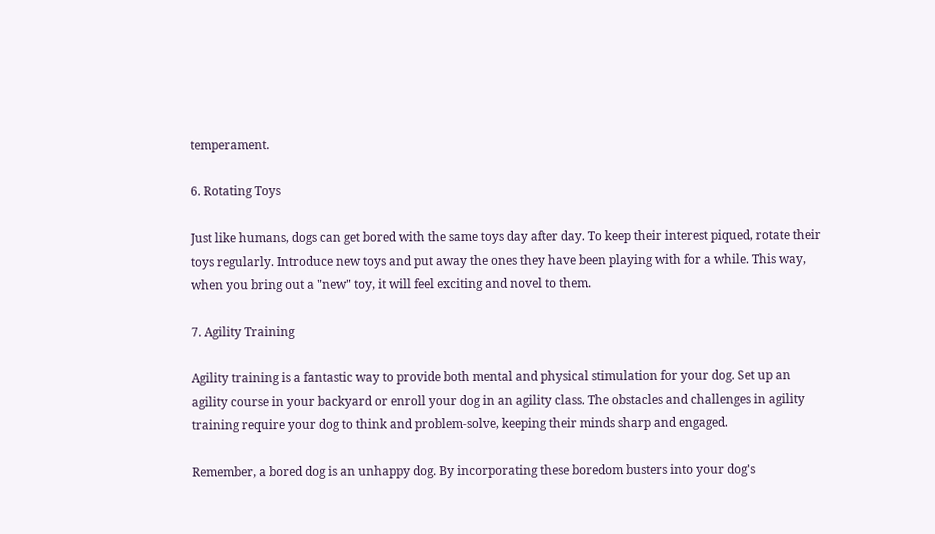temperament.

6. Rotating Toys

Just like humans, dogs can get bored with the same toys day after day. To keep their interest piqued, rotate their toys regularly. Introduce new toys and put away the ones they have been playing with for a while. This way, when you bring out a "new" toy, it will feel exciting and novel to them.

7. Agility Training

Agility training is a fantastic way to provide both mental and physical stimulation for your dog. Set up an agility course in your backyard or enroll your dog in an agility class. The obstacles and challenges in agility training require your dog to think and problem-solve, keeping their minds sharp and engaged.

Remember, a bored dog is an unhappy dog. By incorporating these boredom busters into your dog's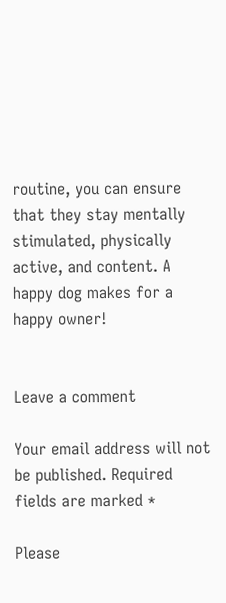routine, you can ensure that they stay mentally stimulated, physically active, and content. A happy dog makes for a happy owner!


Leave a comment

Your email address will not be published. Required fields are marked *

Please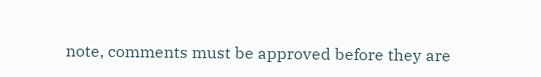note, comments must be approved before they are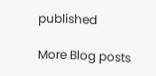published

More Blog posts